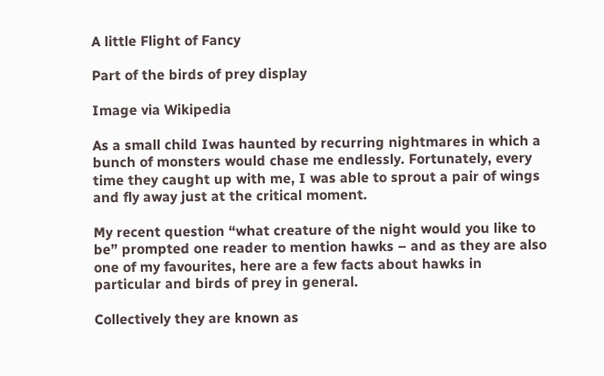A little Flight of Fancy

Part of the birds of prey display

Image via Wikipedia

As a small child Iwas haunted by recurring nightmares in which a bunch of monsters would chase me endlessly. Fortunately, every time they caught up with me, I was able to sprout a pair of wings and fly away just at the critical moment.

My recent question “what creature of the night would you like to be” prompted one reader to mention hawks – and as they are also one of my favourites, here are a few facts about hawks in particular and birds of prey in general.

Collectively they are known as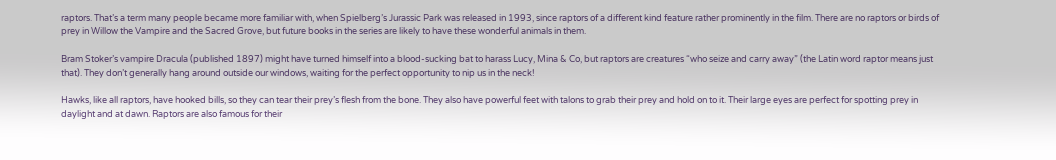raptors. That’s a term many people became more familiar with, when Spielberg’s Jurassic Park was released in 1993, since raptors of a different kind feature rather prominently in the film. There are no raptors or birds of prey in Willow the Vampire and the Sacred Grove, but future books in the series are likely to have these wonderful animals in them.

Bram Stoker’s vampire Dracula (published 1897) might have turned himself into a blood-sucking bat to harass Lucy, Mina & Co, but raptors are creatures “who seize and carry away” (the Latin word raptor means just that). They don’t generally hang around outside our windows, waiting for the perfect opportunity to nip us in the neck!

Hawks, like all raptors, have hooked bills, so they can tear their prey’s flesh from the bone. They also have powerful feet with talons to grab their prey and hold on to it. Their large eyes are perfect for spotting prey in daylight and at dawn. Raptors are also famous for their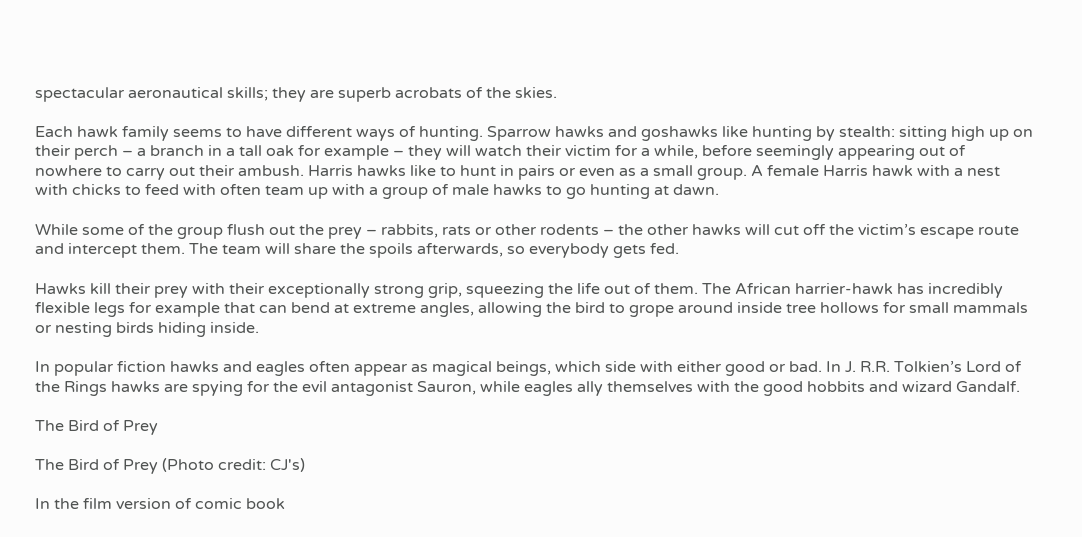spectacular aeronautical skills; they are superb acrobats of the skies.

Each hawk family seems to have different ways of hunting. Sparrow hawks and goshawks like hunting by stealth: sitting high up on their perch – a branch in a tall oak for example – they will watch their victim for a while, before seemingly appearing out of nowhere to carry out their ambush. Harris hawks like to hunt in pairs or even as a small group. A female Harris hawk with a nest with chicks to feed with often team up with a group of male hawks to go hunting at dawn.

While some of the group flush out the prey – rabbits, rats or other rodents – the other hawks will cut off the victim’s escape route and intercept them. The team will share the spoils afterwards, so everybody gets fed.

Hawks kill their prey with their exceptionally strong grip, squeezing the life out of them. The African harrier-hawk has incredibly flexible legs for example that can bend at extreme angles, allowing the bird to grope around inside tree hollows for small mammals or nesting birds hiding inside.

In popular fiction hawks and eagles often appear as magical beings, which side with either good or bad. In J. R.R. Tolkien’s Lord of the Rings hawks are spying for the evil antagonist Sauron, while eagles ally themselves with the good hobbits and wizard Gandalf.

The Bird of Prey

The Bird of Prey (Photo credit: CJ's)

In the film version of comic book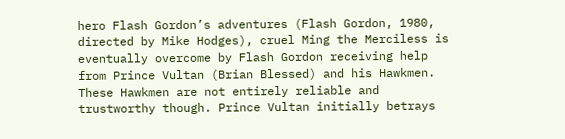hero Flash Gordon’s adventures (Flash Gordon, 1980, directed by Mike Hodges), cruel Ming the Merciless is eventually overcome by Flash Gordon receiving help from Prince Vultan (Brian Blessed) and his Hawkmen. These Hawkmen are not entirely reliable and trustworthy though. Prince Vultan initially betrays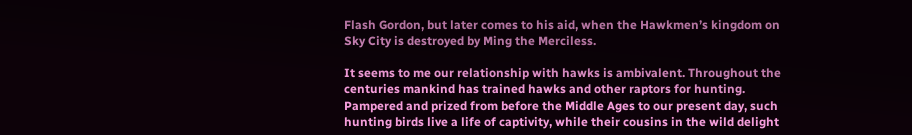Flash Gordon, but later comes to his aid, when the Hawkmen’s kingdom on Sky City is destroyed by Ming the Merciless.

It seems to me our relationship with hawks is ambivalent. Throughout the centuries mankind has trained hawks and other raptors for hunting. Pampered and prized from before the Middle Ages to our present day, such hunting birds live a life of captivity, while their cousins in the wild delight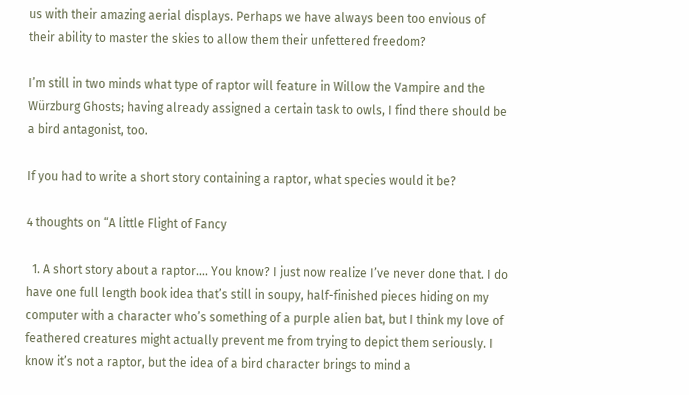us with their amazing aerial displays. Perhaps we have always been too envious of their ability to master the skies to allow them their unfettered freedom?

I’m still in two minds what type of raptor will feature in Willow the Vampire and the Würzburg Ghosts; having already assigned a certain task to owls, I find there should be a bird antagonist, too.

If you had to write a short story containing a raptor, what species would it be?

4 thoughts on “A little Flight of Fancy

  1. A short story about a raptor…. You know? I just now realize I’ve never done that. I do have one full length book idea that’s still in soupy, half-finished pieces hiding on my computer with a character who’s something of a purple alien bat, but I think my love of feathered creatures might actually prevent me from trying to depict them seriously. I know it’s not a raptor, but the idea of a bird character brings to mind a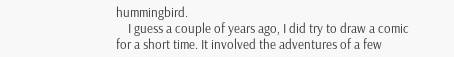hummingbird.
    I guess a couple of years ago, I did try to draw a comic for a short time. It involved the adventures of a few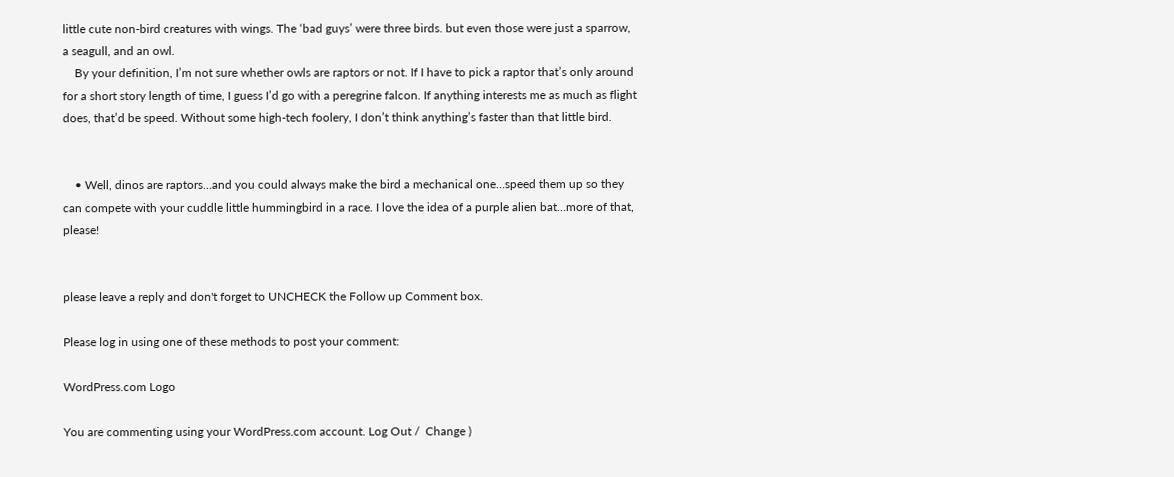little cute non-bird creatures with wings. The ‘bad guys’ were three birds. but even those were just a sparrow, a seagull, and an owl.
    By your definition, I’m not sure whether owls are raptors or not. If I have to pick a raptor that’s only around for a short story length of time, I guess I’d go with a peregrine falcon. If anything interests me as much as flight does, that’d be speed. Without some high-tech foolery, I don’t think anything’s faster than that little bird.


    • Well, dinos are raptors…and you could always make the bird a mechanical one…speed them up so they can compete with your cuddle little hummingbird in a race. I love the idea of a purple alien bat…more of that, please!


please leave a reply and don't forget to UNCHECK the Follow up Comment box.

Please log in using one of these methods to post your comment:

WordPress.com Logo

You are commenting using your WordPress.com account. Log Out /  Change )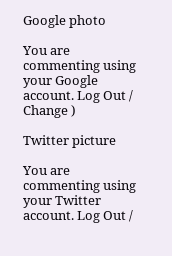Google photo

You are commenting using your Google account. Log Out /  Change )

Twitter picture

You are commenting using your Twitter account. Log Out /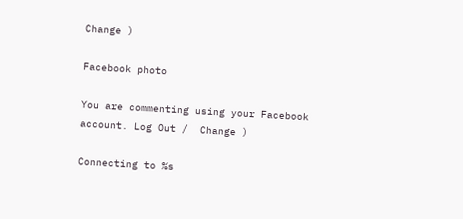Change )

Facebook photo

You are commenting using your Facebook account. Log Out /  Change )

Connecting to %s